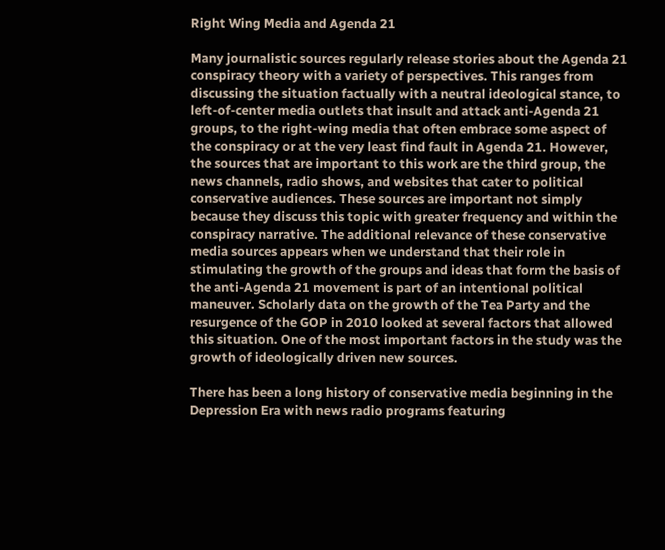Right Wing Media and Agenda 21

Many journalistic sources regularly release stories about the Agenda 21 conspiracy theory with a variety of perspectives. This ranges from discussing the situation factually with a neutral ideological stance, to left-of-center media outlets that insult and attack anti-Agenda 21 groups, to the right-wing media that often embrace some aspect of the conspiracy or at the very least find fault in Agenda 21. However, the sources that are important to this work are the third group, the news channels, radio shows, and websites that cater to political conservative audiences. These sources are important not simply because they discuss this topic with greater frequency and within the conspiracy narrative. The additional relevance of these conservative media sources appears when we understand that their role in stimulating the growth of the groups and ideas that form the basis of the anti-Agenda 21 movement is part of an intentional political maneuver. Scholarly data on the growth of the Tea Party and the resurgence of the GOP in 2010 looked at several factors that allowed this situation. One of the most important factors in the study was the growth of ideologically driven new sources.

There has been a long history of conservative media beginning in the Depression Era with news radio programs featuring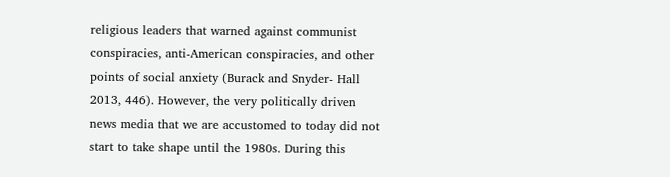religious leaders that warned against communist conspiracies, anti-American conspiracies, and other points of social anxiety (Burack and Snyder- Hall 2013, 446). However, the very politically driven news media that we are accustomed to today did not start to take shape until the 1980s. During this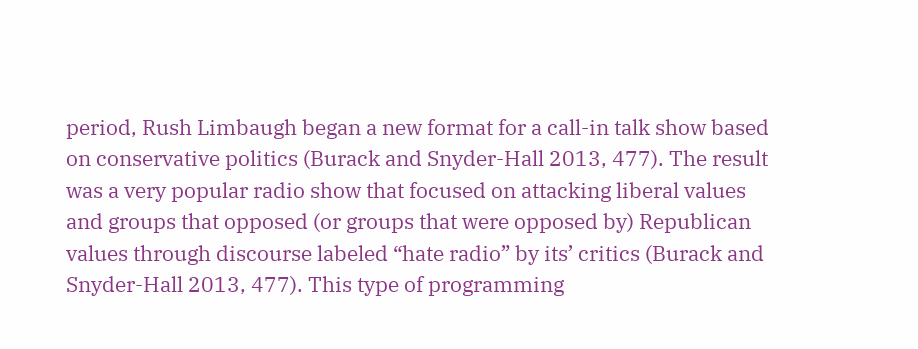period, Rush Limbaugh began a new format for a call-in talk show based on conservative politics (Burack and Snyder-Hall 2013, 477). The result was a very popular radio show that focused on attacking liberal values and groups that opposed (or groups that were opposed by) Republican values through discourse labeled “hate radio” by its’ critics (Burack and Snyder-Hall 2013, 477). This type of programming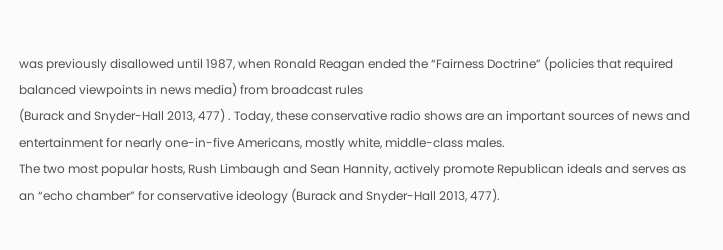was previously disallowed until 1987, when Ronald Reagan ended the “Fairness Doctrine” (policies that required balanced viewpoints in news media) from broadcast rules
(Burack and Snyder-Hall 2013, 477) . Today, these conservative radio shows are an important sources of news and entertainment for nearly one-in-five Americans, mostly white, middle-class males.
The two most popular hosts, Rush Limbaugh and Sean Hannity, actively promote Republican ideals and serves as an “echo chamber” for conservative ideology (Burack and Snyder-Hall 2013, 477).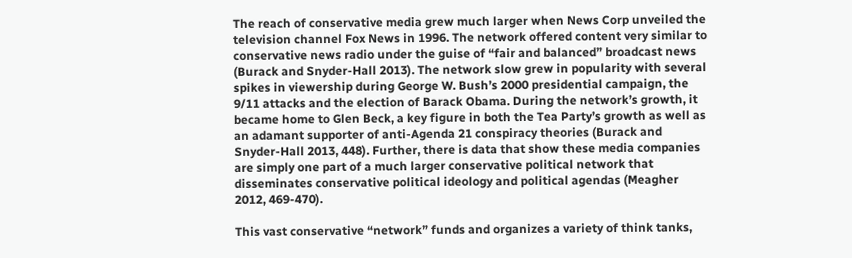The reach of conservative media grew much larger when News Corp unveiled the television channel Fox News in 1996. The network offered content very similar to conservative news radio under the guise of “fair and balanced” broadcast news (Burack and Snyder-Hall 2013). The network slow grew in popularity with several spikes in viewership during George W. Bush’s 2000 presidential campaign, the 9/11 attacks and the election of Barack Obama. During the network’s growth, it became home to Glen Beck, a key figure in both the Tea Party’s growth as well as an adamant supporter of anti-Agenda 21 conspiracy theories (Burack and Snyder-Hall 2013, 448). Further, there is data that show these media companies are simply one part of a much larger conservative political network that disseminates conservative political ideology and political agendas (Meagher 2012, 469-470).

This vast conservative “network” funds and organizes a variety of think tanks,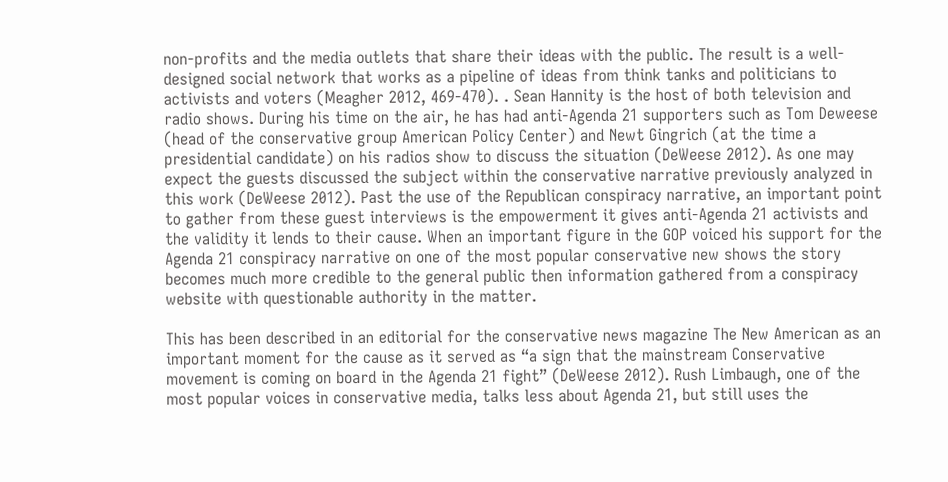non-profits and the media outlets that share their ideas with the public. The result is a well-designed social network that works as a pipeline of ideas from think tanks and politicians to activists and voters (Meagher 2012, 469-470). . Sean Hannity is the host of both television and radio shows. During his time on the air, he has had anti-Agenda 21 supporters such as Tom Deweese (head of the conservative group American Policy Center) and Newt Gingrich (at the time a presidential candidate) on his radios show to discuss the situation (DeWeese 2012). As one may expect the guests discussed the subject within the conservative narrative previously analyzed in this work (DeWeese 2012). Past the use of the Republican conspiracy narrative, an important point to gather from these guest interviews is the empowerment it gives anti-Agenda 21 activists and the validity it lends to their cause. When an important figure in the GOP voiced his support for the Agenda 21 conspiracy narrative on one of the most popular conservative new shows the story becomes much more credible to the general public then information gathered from a conspiracy website with questionable authority in the matter.

This has been described in an editorial for the conservative news magazine The New American as an important moment for the cause as it served as “a sign that the mainstream Conservative movement is coming on board in the Agenda 21 fight” (DeWeese 2012). Rush Limbaugh, one of the most popular voices in conservative media, talks less about Agenda 21, but still uses the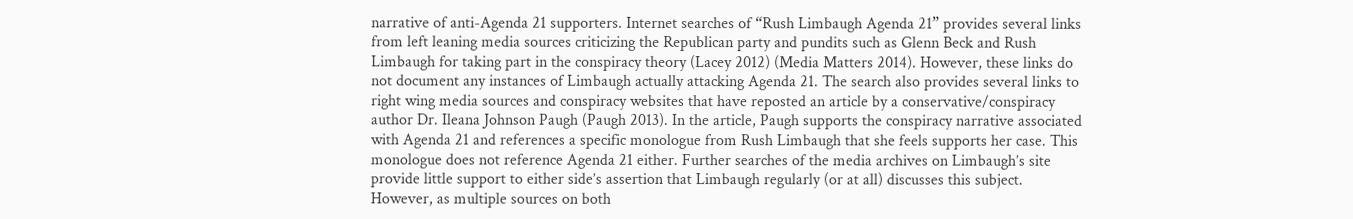narrative of anti-Agenda 21 supporters. Internet searches of “Rush Limbaugh Agenda 21” provides several links from left leaning media sources criticizing the Republican party and pundits such as Glenn Beck and Rush Limbaugh for taking part in the conspiracy theory (Lacey 2012) (Media Matters 2014). However, these links do not document any instances of Limbaugh actually attacking Agenda 21. The search also provides several links to right wing media sources and conspiracy websites that have reposted an article by a conservative/conspiracy author Dr. Ileana Johnson Paugh (Paugh 2013). In the article, Paugh supports the conspiracy narrative associated with Agenda 21 and references a specific monologue from Rush Limbaugh that she feels supports her case. This monologue does not reference Agenda 21 either. Further searches of the media archives on Limbaugh’s site provide little support to either side’s assertion that Limbaugh regularly (or at all) discusses this subject.
However, as multiple sources on both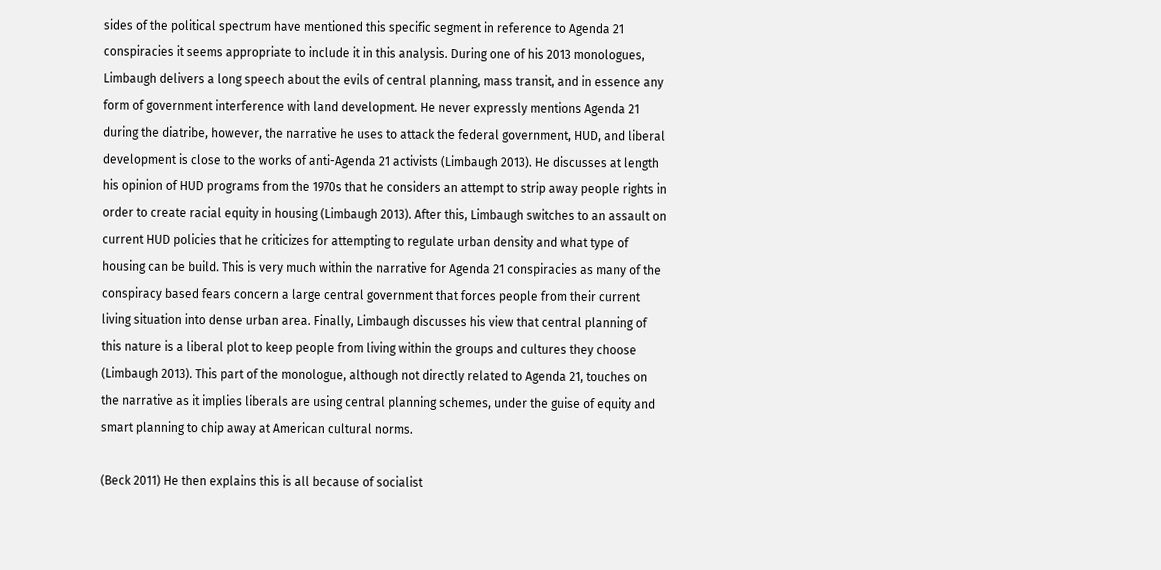sides of the political spectrum have mentioned this specific segment in reference to Agenda 21 conspiracies it seems appropriate to include it in this analysis. During one of his 2013 monologues, Limbaugh delivers a long speech about the evils of central planning, mass transit, and in essence any form of government interference with land development. He never expressly mentions Agenda 21 during the diatribe, however, the narrative he uses to attack the federal government, HUD, and liberal development is close to the works of anti-Agenda 21 activists (Limbaugh 2013). He discusses at length his opinion of HUD programs from the 1970s that he considers an attempt to strip away people rights in order to create racial equity in housing (Limbaugh 2013). After this, Limbaugh switches to an assault on current HUD policies that he criticizes for attempting to regulate urban density and what type of housing can be build. This is very much within the narrative for Agenda 21 conspiracies as many of the conspiracy based fears concern a large central government that forces people from their current living situation into dense urban area. Finally, Limbaugh discusses his view that central planning of this nature is a liberal plot to keep people from living within the groups and cultures they choose (Limbaugh 2013). This part of the monologue, although not directly related to Agenda 21, touches on the narrative as it implies liberals are using central planning schemes, under the guise of equity and smart planning to chip away at American cultural norms.

(Beck 2011) He then explains this is all because of socialist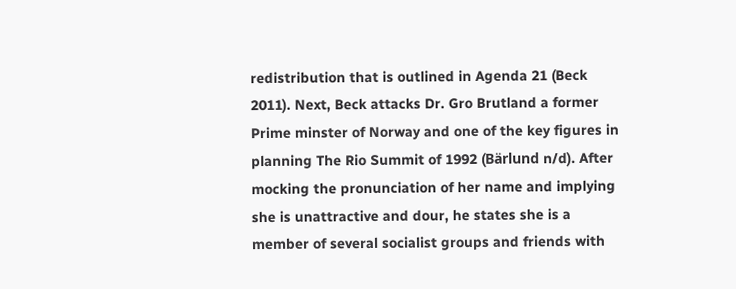redistribution that is outlined in Agenda 21 (Beck 2011). Next, Beck attacks Dr. Gro Brutland a former Prime minster of Norway and one of the key figures in planning The Rio Summit of 1992 (Bärlund n/d). After mocking the pronunciation of her name and implying she is unattractive and dour, he states she is a member of several socialist groups and friends with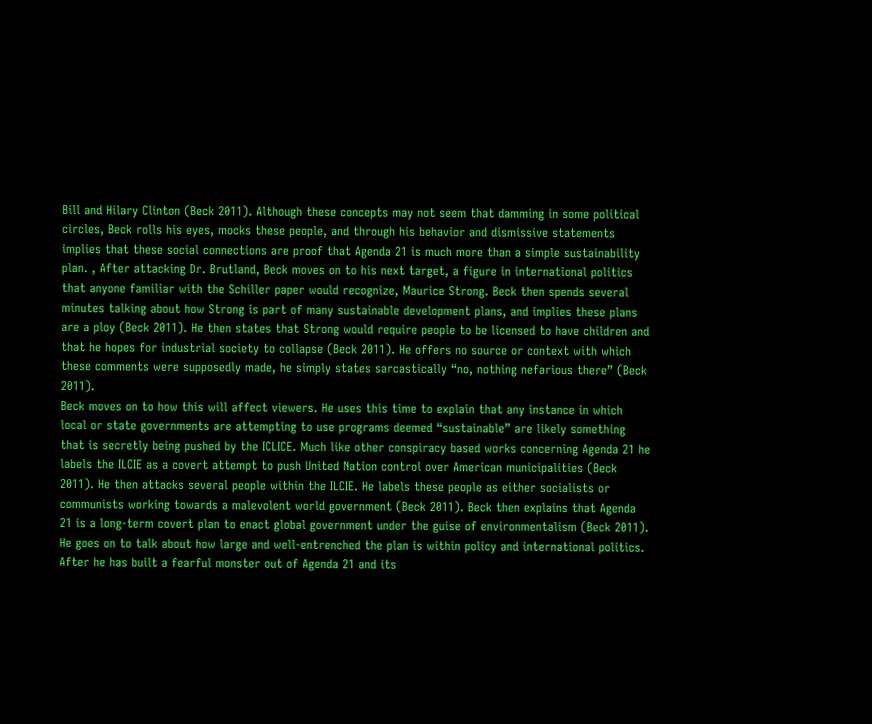Bill and Hilary Clinton (Beck 2011). Although these concepts may not seem that damming in some political circles, Beck rolls his eyes, mocks these people, and through his behavior and dismissive statements implies that these social connections are proof that Agenda 21 is much more than a simple sustainability plan. , After attacking Dr. Brutland, Beck moves on to his next target, a figure in international politics that anyone familiar with the Schiller paper would recognize, Maurice Strong. Beck then spends several minutes talking about how Strong is part of many sustainable development plans, and implies these plans are a ploy (Beck 2011). He then states that Strong would require people to be licensed to have children and that he hopes for industrial society to collapse (Beck 2011). He offers no source or context with which these comments were supposedly made, he simply states sarcastically “no, nothing nefarious there” (Beck 2011).
Beck moves on to how this will affect viewers. He uses this time to explain that any instance in which local or state governments are attempting to use programs deemed “sustainable” are likely something that is secretly being pushed by the ICLICE. Much like other conspiracy based works concerning Agenda 21 he labels the ILCIE as a covert attempt to push United Nation control over American municipalities (Beck 2011). He then attacks several people within the ILCIE. He labels these people as either socialists or communists working towards a malevolent world government (Beck 2011). Beck then explains that Agenda 21 is a long-term covert plan to enact global government under the guise of environmentalism (Beck 2011). He goes on to talk about how large and well-entrenched the plan is within policy and international politics. After he has built a fearful monster out of Agenda 21 and its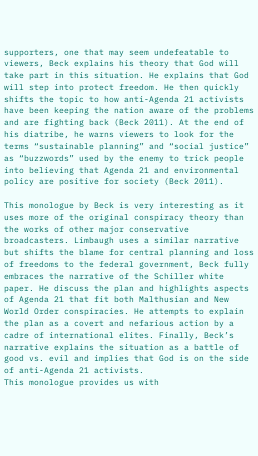supporters, one that may seem undefeatable to viewers, Beck explains his theory that God will take part in this situation. He explains that God will step into protect freedom. He then quickly shifts the topic to how anti-Agenda 21 activists have been keeping the nation aware of the problems and are fighting back (Beck 2011). At the end of his diatribe, he warns viewers to look for the terms “sustainable planning” and “social justice” as “buzzwords” used by the enemy to trick people into believing that Agenda 21 and environmental policy are positive for society (Beck 2011).

This monologue by Beck is very interesting as it uses more of the original conspiracy theory than the works of other major conservative broadcasters. Limbaugh uses a similar narrative but shifts the blame for central planning and loss of freedoms to the federal government, Beck fully embraces the narrative of the Schiller white paper. He discuss the plan and highlights aspects of Agenda 21 that fit both Malthusian and New World Order conspiracies. He attempts to explain the plan as a covert and nefarious action by a cadre of international elites. Finally, Beck’s narrative explains the situation as a battle of good vs. evil and implies that God is on the side of anti-Agenda 21 activists.
This monologue provides us with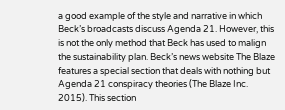a good example of the style and narrative in which Beck’s broadcasts discuss Agenda 21. However, this is not the only method that Beck has used to malign the sustainability plan. Beck’s news website The Blaze features a special section that deals with nothing but Agenda 21 conspiracy theories (The Blaze Inc. 2015). This section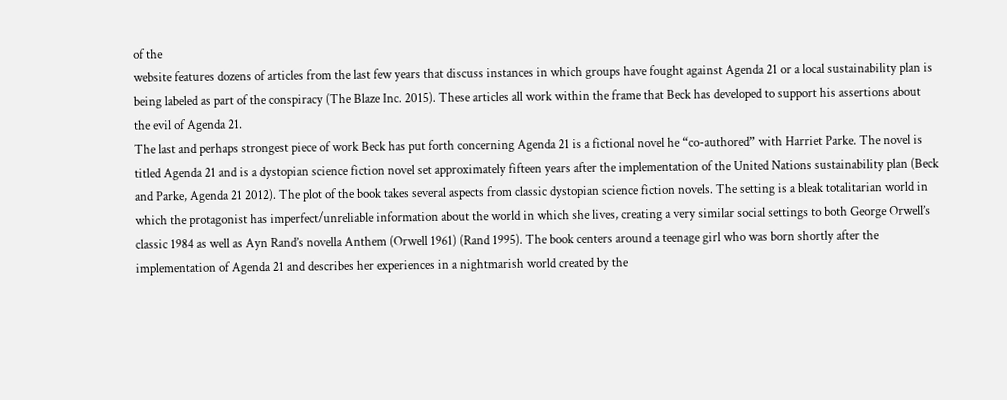of the
website features dozens of articles from the last few years that discuss instances in which groups have fought against Agenda 21 or a local sustainability plan is being labeled as part of the conspiracy (The Blaze Inc. 2015). These articles all work within the frame that Beck has developed to support his assertions about the evil of Agenda 21.
The last and perhaps strongest piece of work Beck has put forth concerning Agenda 21 is a fictional novel he “co-authored” with Harriet Parke. The novel is titled Agenda 21 and is a dystopian science fiction novel set approximately fifteen years after the implementation of the United Nations sustainability plan (Beck and Parke, Agenda 21 2012). The plot of the book takes several aspects from classic dystopian science fiction novels. The setting is a bleak totalitarian world in which the protagonist has imperfect/unreliable information about the world in which she lives, creating a very similar social settings to both George Orwell’s classic 1984 as well as Ayn Rand’s novella Anthem (Orwell 1961) (Rand 1995). The book centers around a teenage girl who was born shortly after the implementation of Agenda 21 and describes her experiences in a nightmarish world created by the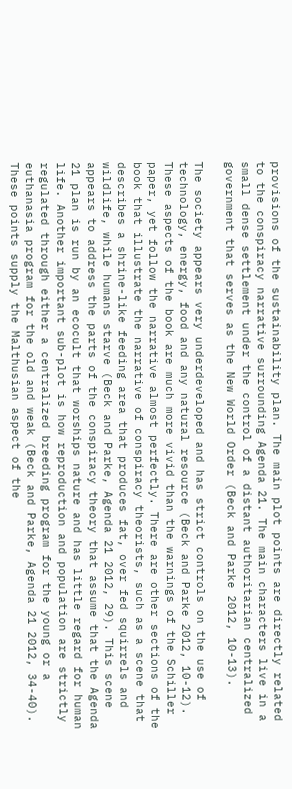provisions of the sustainability plan. The main plot points are directly related to the conspiracy narrative surrounding Agenda 21. The main characters live in a small dense settlement under the control of a distant authoritarian centralized government that serves as the New World Order (Beck and Parke 2012, 10-13).

The society appears very underdeveloped and has strict controls on the use of technology, energy, food and any natural resource (Beck and Parke 2012, 10-12). These aspects of the book are much more vivid than the warnings of the Schiller paper, yet follow the narrative almost perfectly. There are other sections of the book that illustrate the narrative of conspiracy theorists, such as a scene that describes a shrine-like feeding area that produces fat, over fed squirrels and wildlife, while humans starve (Beck and Parke, Agenda 21 2012, 29). This scene appears to address the parts of the conspiracy theory that assume that the Agenda 21 plan is run by an ecocult that worships nature and has little regard for human life. Another important sub-plot is how reproduction and population are strictly regulated through either a centralized breeding program for the young or a euthanasia program for the old and weak (Beck and Parke, Agenda 21 2012, 34-40). These points supply the Malthusian aspect of the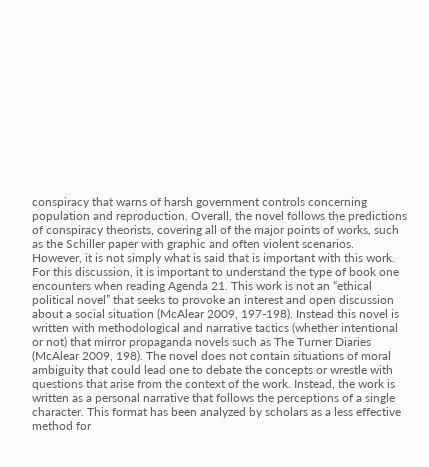conspiracy that warns of harsh government controls concerning population and reproduction. Overall, the novel follows the predictions of conspiracy theorists, covering all of the major points of works, such as the Schiller paper with graphic and often violent scenarios.
However, it is not simply what is said that is important with this work. For this discussion, it is important to understand the type of book one encounters when reading Agenda 21. This work is not an “ethical political novel” that seeks to provoke an interest and open discussion about a social situation (McAlear 2009, 197-198). Instead this novel is written with methodological and narrative tactics (whether intentional or not) that mirror propaganda novels such as The Turner Diaries (McAlear 2009, 198). The novel does not contain situations of moral ambiguity that could lead one to debate the concepts or wrestle with questions that arise from the context of the work. Instead, the work is written as a personal narrative that follows the perceptions of a single character. This format has been analyzed by scholars as a less effective method for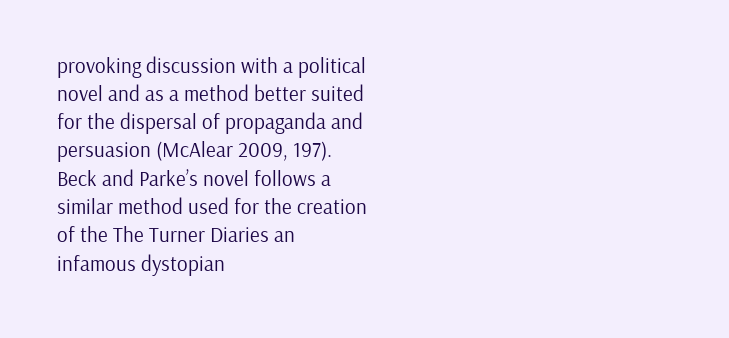provoking discussion with a political novel and as a method better suited for the dispersal of propaganda and persuasion (McAlear 2009, 197). Beck and Parke’s novel follows a similar method used for the creation of the The Turner Diaries an infamous dystopian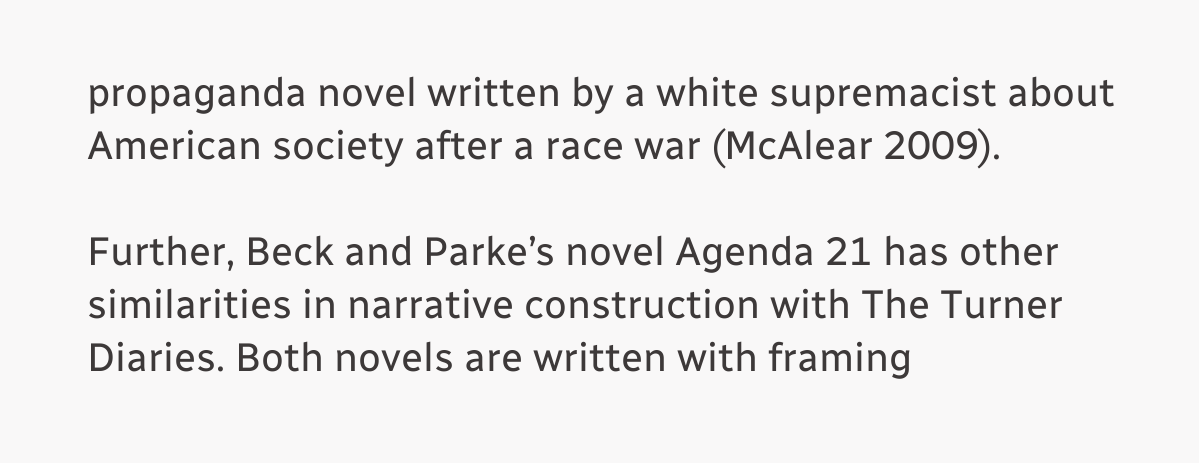propaganda novel written by a white supremacist about American society after a race war (McAlear 2009).

Further, Beck and Parke’s novel Agenda 21 has other similarities in narrative construction with The Turner Diaries. Both novels are written with framing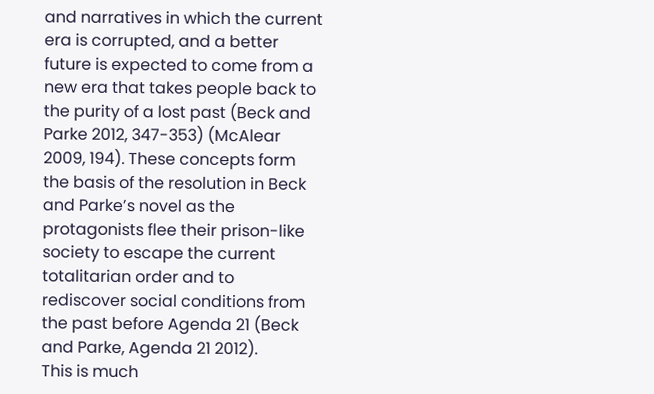and narratives in which the current era is corrupted, and a better future is expected to come from a new era that takes people back to the purity of a lost past (Beck and Parke 2012, 347-353) (McAlear 2009, 194). These concepts form the basis of the resolution in Beck and Parke’s novel as the protagonists flee their prison-like society to escape the current totalitarian order and to rediscover social conditions from the past before Agenda 21 (Beck and Parke, Agenda 21 2012).
This is much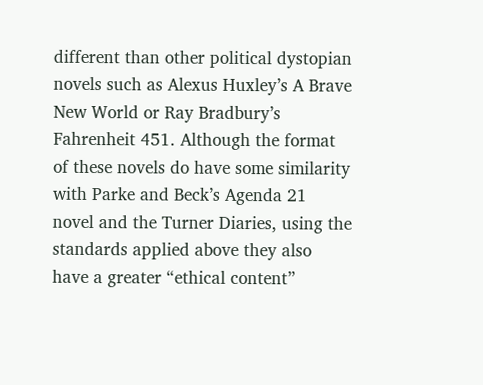different than other political dystopian novels such as Alexus Huxley’s A Brave New World or Ray Bradbury’s Fahrenheit 451. Although the format of these novels do have some similarity with Parke and Beck’s Agenda 21 novel and the Turner Diaries, using the standards applied above they also have a greater “ethical content”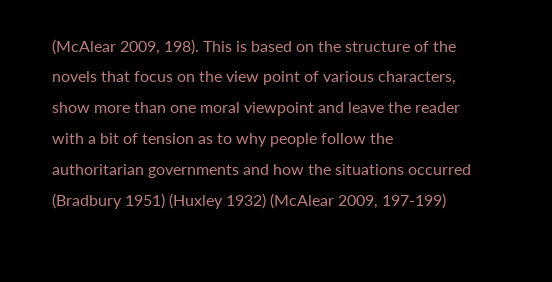(McAlear 2009, 198). This is based on the structure of the novels that focus on the view point of various characters, show more than one moral viewpoint and leave the reader with a bit of tension as to why people follow the authoritarian governments and how the situations occurred (Bradbury 1951) (Huxley 1932) (McAlear 2009, 197-199)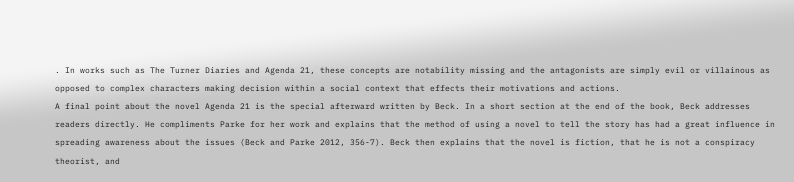. In works such as The Turner Diaries and Agenda 21, these concepts are notability missing and the antagonists are simply evil or villainous as opposed to complex characters making decision within a social context that effects their motivations and actions.
A final point about the novel Agenda 21 is the special afterward written by Beck. In a short section at the end of the book, Beck addresses readers directly. He compliments Parke for her work and explains that the method of using a novel to tell the story has had a great influence in spreading awareness about the issues (Beck and Parke 2012, 356-7). Beck then explains that the novel is fiction, that he is not a conspiracy theorist, and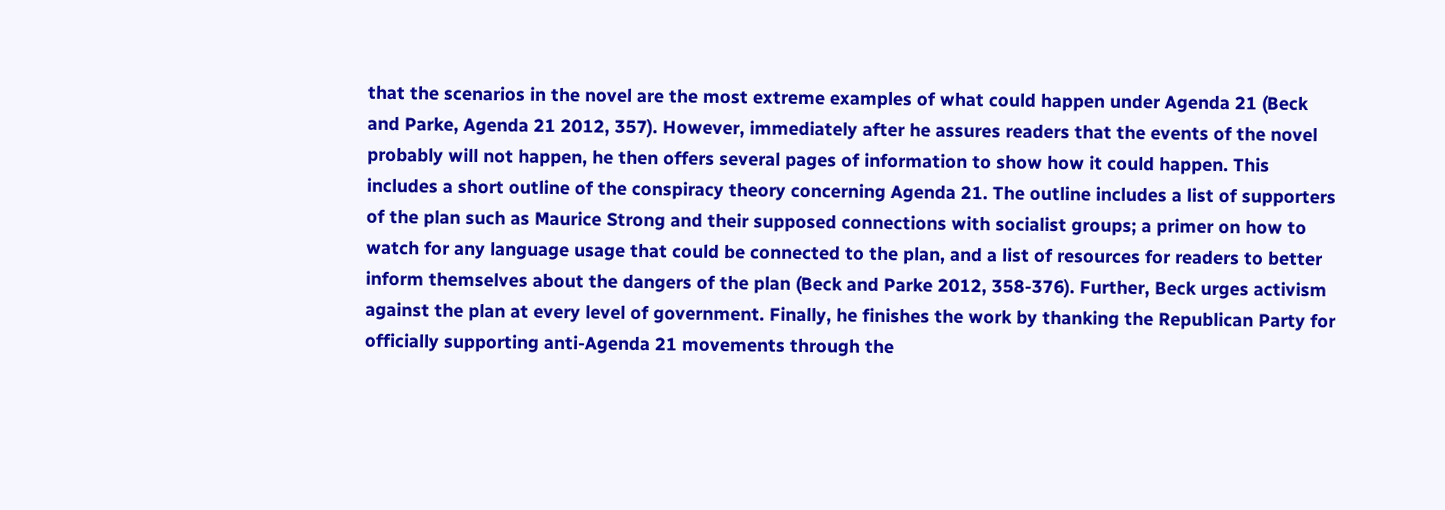that the scenarios in the novel are the most extreme examples of what could happen under Agenda 21 (Beck and Parke, Agenda 21 2012, 357). However, immediately after he assures readers that the events of the novel probably will not happen, he then offers several pages of information to show how it could happen. This
includes a short outline of the conspiracy theory concerning Agenda 21. The outline includes a list of supporters of the plan such as Maurice Strong and their supposed connections with socialist groups; a primer on how to watch for any language usage that could be connected to the plan, and a list of resources for readers to better inform themselves about the dangers of the plan (Beck and Parke 2012, 358-376). Further, Beck urges activism against the plan at every level of government. Finally, he finishes the work by thanking the Republican Party for officially supporting anti-Agenda 21 movements through the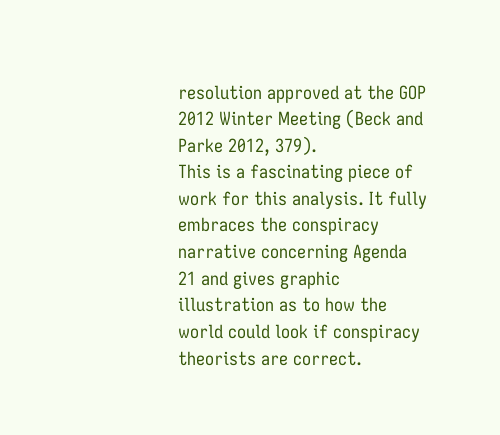resolution approved at the GOP 2012 Winter Meeting (Beck and Parke 2012, 379).
This is a fascinating piece of work for this analysis. It fully embraces the conspiracy narrative concerning Agenda 21 and gives graphic illustration as to how the world could look if conspiracy theorists are correct.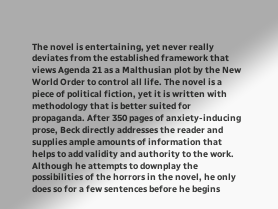The novel is entertaining, yet never really deviates from the established framework that views Agenda 21 as a Malthusian plot by the New World Order to control all life. The novel is a piece of political fiction, yet it is written with methodology that is better suited for propaganda. After 350 pages of anxiety-inducing prose, Beck directly addresses the reader and supplies ample amounts of information that helps to add validity and authority to the work. Although he attempts to downplay the possibilities of the horrors in the novel, he only does so for a few sentences before he begins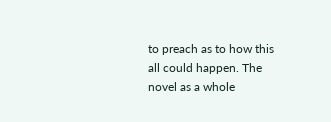to preach as to how this all could happen. The novel as a whole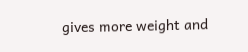gives more weight and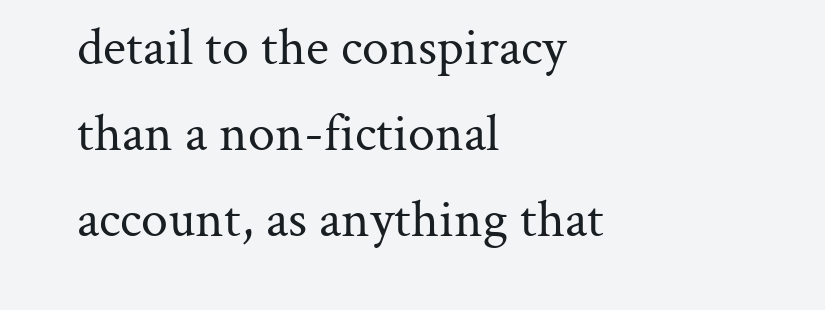detail to the conspiracy than a non-fictional account, as anything that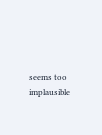seems too implausible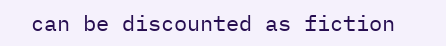can be discounted as fiction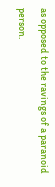as opposed to the ravings of a paranoid person.